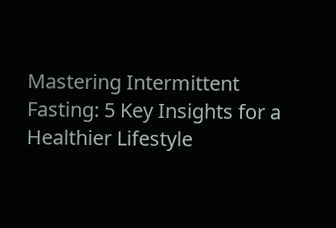Mastering Intermittent Fasting: 5 Key Insights for a Healthier Lifestyle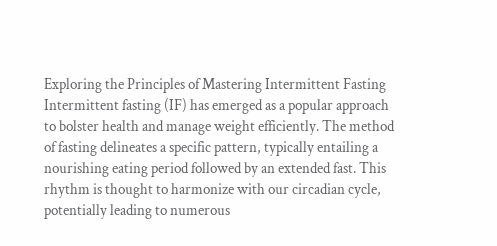Exploring the Principles of Mastering Intermittent Fasting
Intermittent fasting (IF) has emerged as a popular approach to bolster health and manage weight efficiently. The method of fasting delineates a specific pattern, typically entailing a nourishing eating period followed by an extended fast. This rhythm is thought to harmonize with our circadian cycle, potentially leading to numerous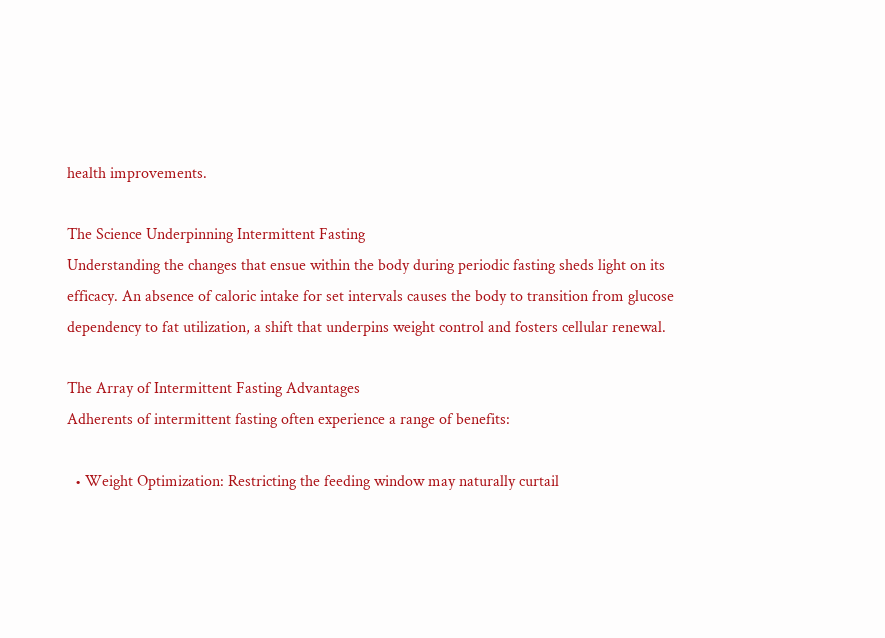health improvements.

The Science Underpinning Intermittent Fasting
Understanding the changes that ensue within the body during periodic fasting sheds light on its efficacy. An absence of caloric intake for set intervals causes the body to transition from glucose dependency to fat utilization, a shift that underpins weight control and fosters cellular renewal.

The Array of Intermittent Fasting Advantages
Adherents of intermittent fasting often experience a range of benefits:

  • Weight Optimization: Restricting the feeding window may naturally curtail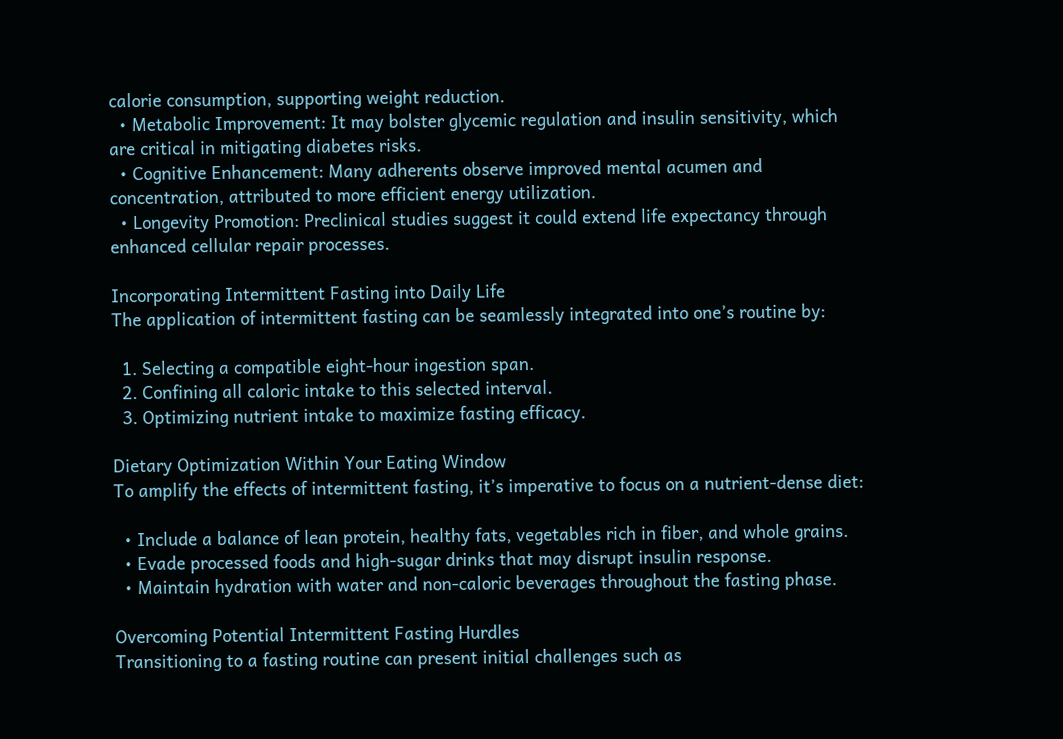calorie consumption, supporting weight reduction.
  • Metabolic Improvement: It may bolster glycemic regulation and insulin sensitivity, which are critical in mitigating diabetes risks.
  • Cognitive Enhancement: Many adherents observe improved mental acumen and concentration, attributed to more efficient energy utilization.
  • Longevity Promotion: Preclinical studies suggest it could extend life expectancy through enhanced cellular repair processes.

Incorporating Intermittent Fasting into Daily Life
The application of intermittent fasting can be seamlessly integrated into one’s routine by:

  1. Selecting a compatible eight-hour ingestion span.
  2. Confining all caloric intake to this selected interval.
  3. Optimizing nutrient intake to maximize fasting efficacy.

Dietary Optimization Within Your Eating Window
To amplify the effects of intermittent fasting, it’s imperative to focus on a nutrient-dense diet:

  • Include a balance of lean protein, healthy fats, vegetables rich in fiber, and whole grains.
  • Evade processed foods and high-sugar drinks that may disrupt insulin response.
  • Maintain hydration with water and non-caloric beverages throughout the fasting phase.

Overcoming Potential Intermittent Fasting Hurdles
Transitioning to a fasting routine can present initial challenges such as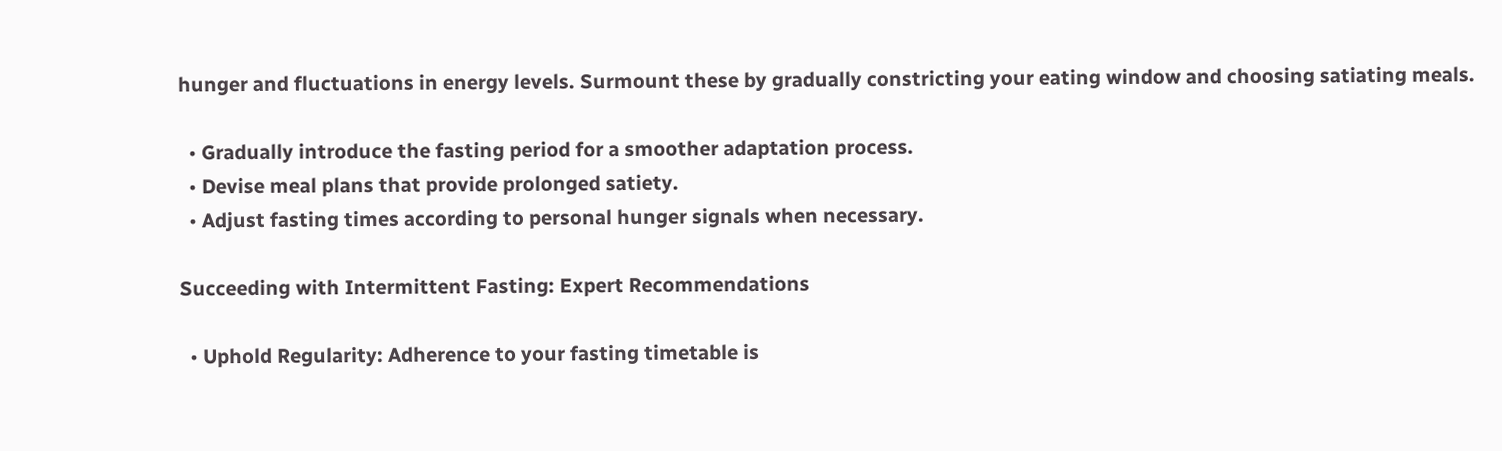hunger and fluctuations in energy levels. Surmount these by gradually constricting your eating window and choosing satiating meals.

  • Gradually introduce the fasting period for a smoother adaptation process.
  • Devise meal plans that provide prolonged satiety.
  • Adjust fasting times according to personal hunger signals when necessary.

Succeeding with Intermittent Fasting: Expert Recommendations

  • Uphold Regularity: Adherence to your fasting timetable is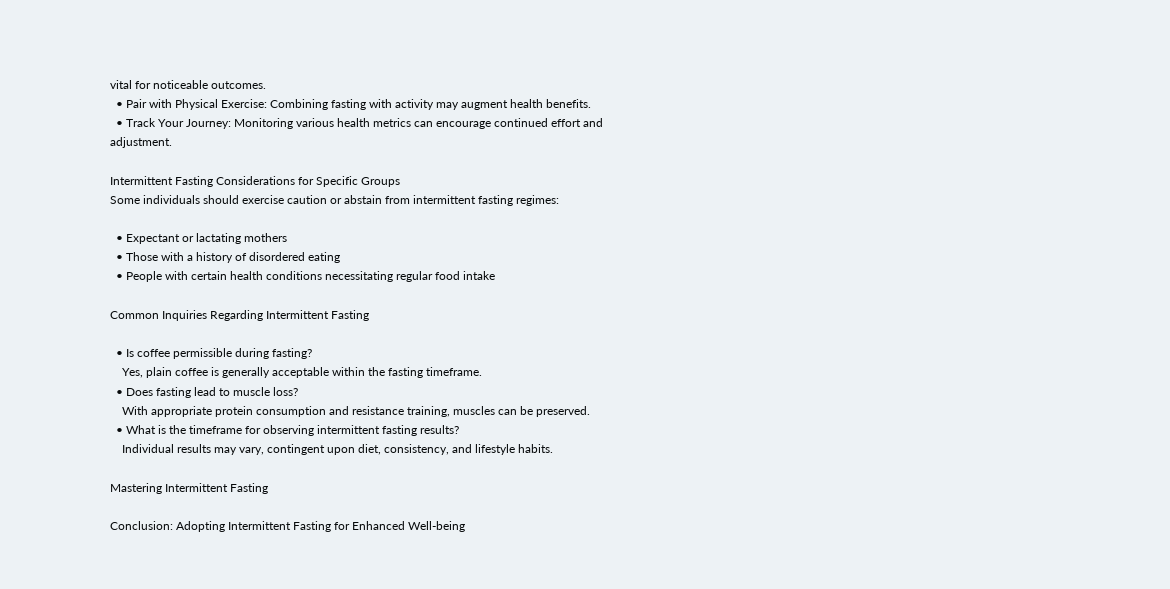vital for noticeable outcomes.
  • Pair with Physical Exercise: Combining fasting with activity may augment health benefits.
  • Track Your Journey: Monitoring various health metrics can encourage continued effort and adjustment.

Intermittent Fasting Considerations for Specific Groups
Some individuals should exercise caution or abstain from intermittent fasting regimes:

  • Expectant or lactating mothers
  • Those with a history of disordered eating
  • People with certain health conditions necessitating regular food intake

Common Inquiries Regarding Intermittent Fasting

  • Is coffee permissible during fasting?
    Yes, plain coffee is generally acceptable within the fasting timeframe.
  • Does fasting lead to muscle loss?
    With appropriate protein consumption and resistance training, muscles can be preserved.
  • What is the timeframe for observing intermittent fasting results?
    Individual results may vary, contingent upon diet, consistency, and lifestyle habits.

Mastering Intermittent Fasting

Conclusion: Adopting Intermittent Fasting for Enhanced Well-being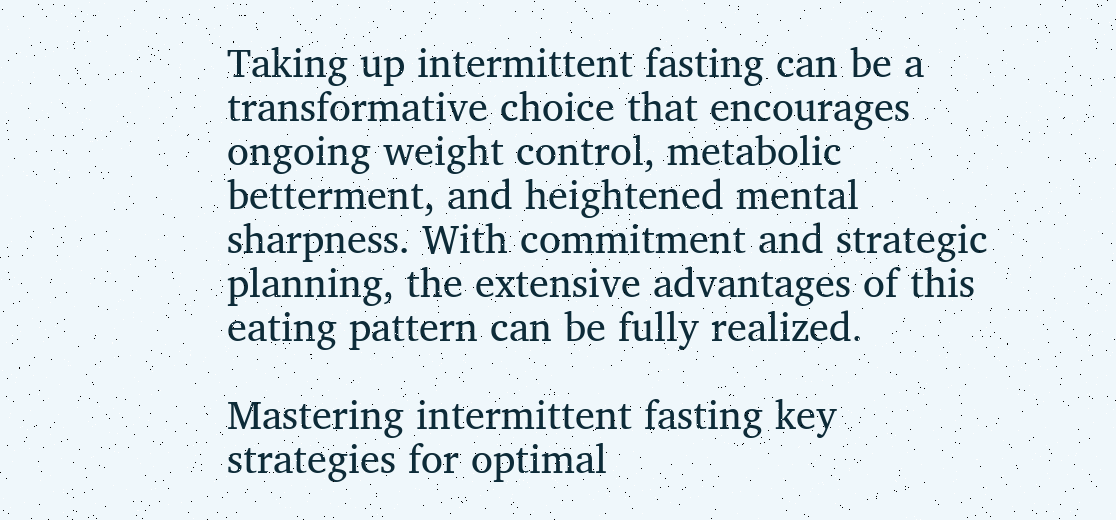Taking up intermittent fasting can be a transformative choice that encourages ongoing weight control, metabolic betterment, and heightened mental sharpness. With commitment and strategic planning, the extensive advantages of this eating pattern can be fully realized.

Mastering intermittent fasting key strategies for optimal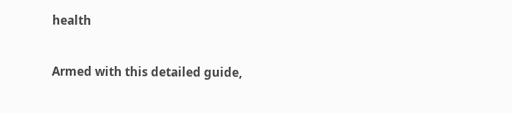health

Armed with this detailed guide,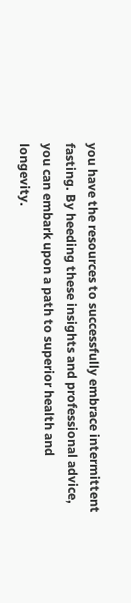you have the resources to successfully embrace intermittent fasting. By heeding these insights and professional advice, you can embark upon a path to superior health and longevity.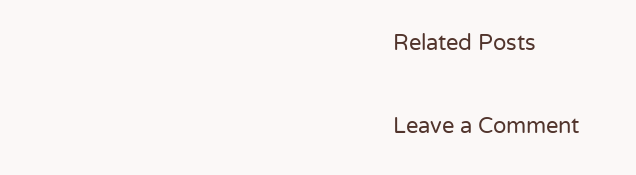Related Posts

Leave a Comment